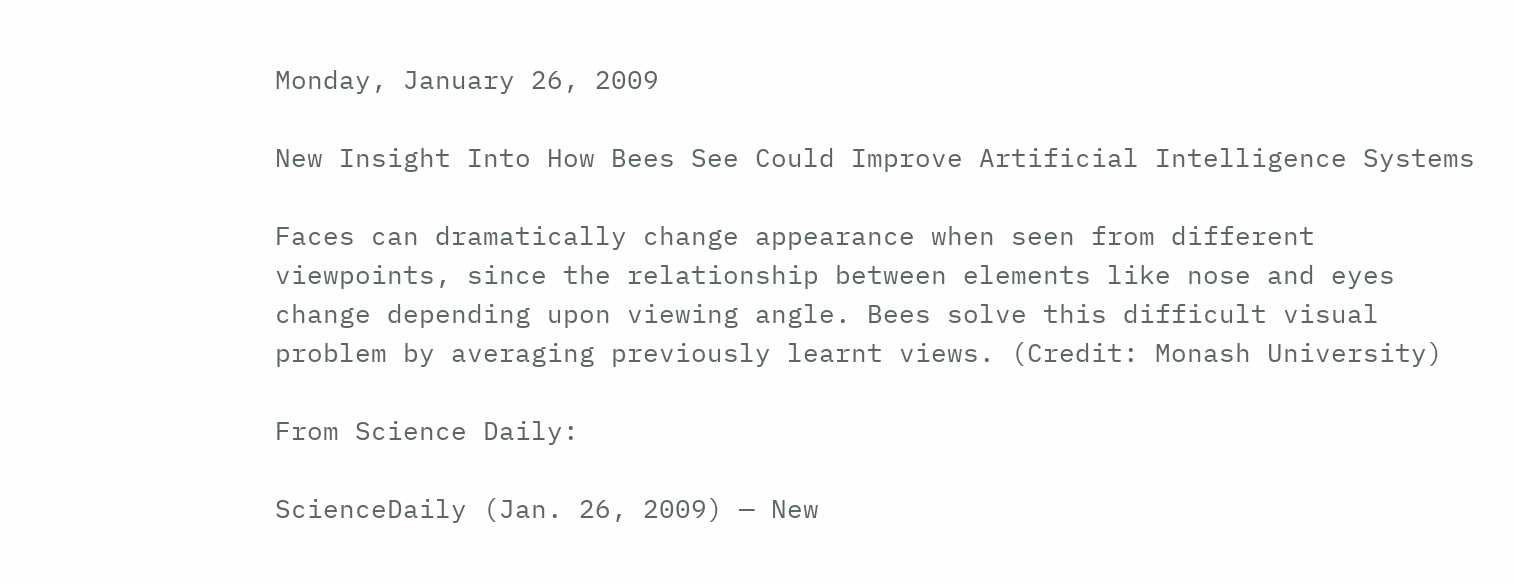Monday, January 26, 2009

New Insight Into How Bees See Could Improve Artificial Intelligence Systems

Faces can dramatically change appearance when seen from different viewpoints, since the relationship between elements like nose and eyes change depending upon viewing angle. Bees solve this difficult visual problem by averaging previously learnt views. (Credit: Monash University)

From Science Daily:

ScienceDaily (Jan. 26, 2009) — New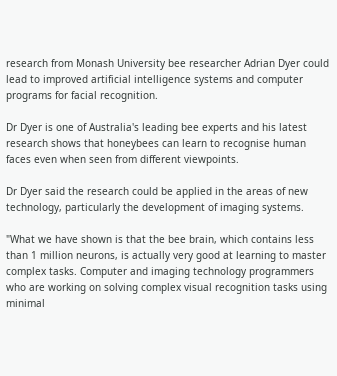research from Monash University bee researcher Adrian Dyer could lead to improved artificial intelligence systems and computer programs for facial recognition.

Dr Dyer is one of Australia's leading bee experts and his latest research shows that honeybees can learn to recognise human faces even when seen from different viewpoints.

Dr Dyer said the research could be applied in the areas of new technology, particularly the development of imaging systems.

"What we have shown is that the bee brain, which contains less than 1 million neurons, is actually very good at learning to master complex tasks. Computer and imaging technology programmers who are working on solving complex visual recognition tasks using minimal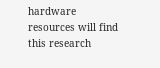hardware resources will find this research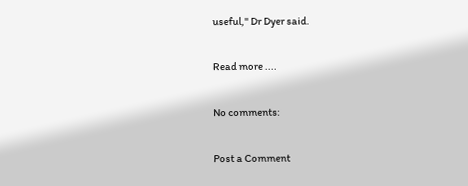useful," Dr Dyer said.

Read more ....

No comments:

Post a Comment